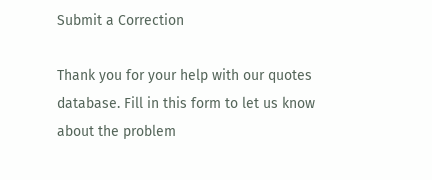Submit a Correction

Thank you for your help with our quotes database. Fill in this form to let us know about the problem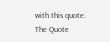with this quote.
The Quote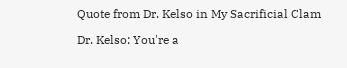Quote from Dr. Kelso in My Sacrificial Clam

Dr. Kelso: You're a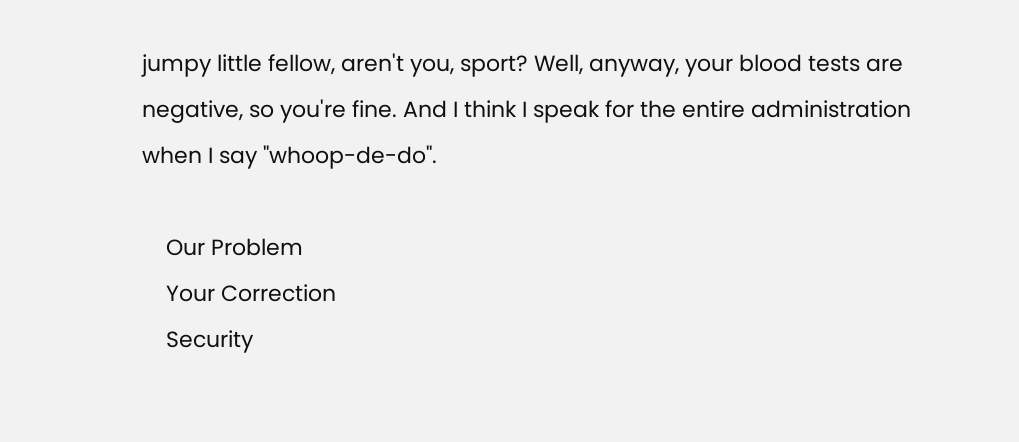jumpy little fellow, aren't you, sport? Well, anyway, your blood tests are negative, so you're fine. And I think I speak for the entire administration when I say "whoop-de-do".

    Our Problem
    Your Correction
    Security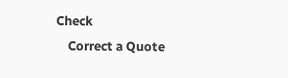Check
    Correct a Quote